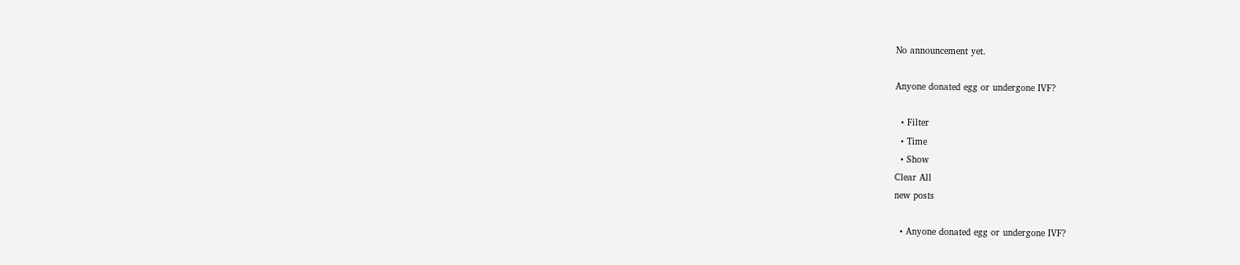No announcement yet.

Anyone donated egg or undergone IVF?

  • Filter
  • Time
  • Show
Clear All
new posts

  • Anyone donated egg or undergone IVF?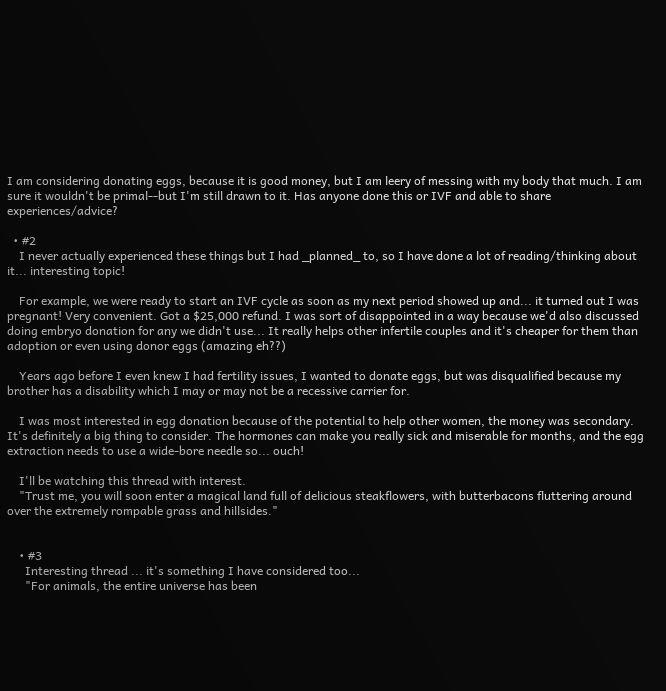I am considering donating eggs, because it is good money, but I am leery of messing with my body that much. I am sure it wouldn't be primal--but I'm still drawn to it. Has anyone done this or IVF and able to share experiences/advice?

  • #2
    I never actually experienced these things but I had _planned_ to, so I have done a lot of reading/thinking about it... interesting topic!

    For example, we were ready to start an IVF cycle as soon as my next period showed up and... it turned out I was pregnant! Very convenient. Got a $25,000 refund. I was sort of disappointed in a way because we'd also discussed doing embryo donation for any we didn't use... It really helps other infertile couples and it's cheaper for them than adoption or even using donor eggs (amazing eh??)

    Years ago before I even knew I had fertility issues, I wanted to donate eggs, but was disqualified because my brother has a disability which I may or may not be a recessive carrier for.

    I was most interested in egg donation because of the potential to help other women, the money was secondary. It's definitely a big thing to consider. The hormones can make you really sick and miserable for months, and the egg extraction needs to use a wide-bore needle so... ouch!

    I'll be watching this thread with interest.
    "Trust me, you will soon enter a magical land full of delicious steakflowers, with butterbacons fluttering around over the extremely rompable grass and hillsides."


    • #3
      Interesting thread ... it's something I have considered too...
      "For animals, the entire universe has been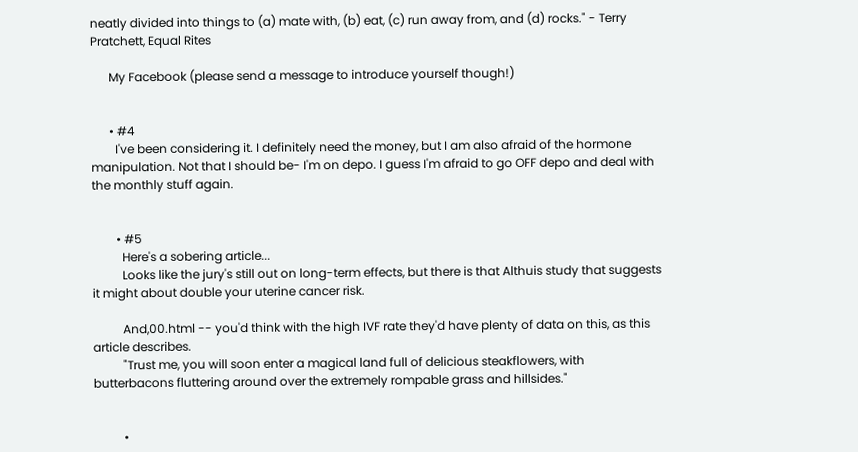neatly divided into things to (a) mate with, (b) eat, (c) run away from, and (d) rocks." - Terry Pratchett, Equal Rites

      My Facebook (please send a message to introduce yourself though!)


      • #4
        I've been considering it. I definitely need the money, but I am also afraid of the hormone manipulation. Not that I should be- I'm on depo. I guess I'm afraid to go OFF depo and deal with the monthly stuff again.


        • #5
          Here's a sobering article...
          Looks like the jury's still out on long-term effects, but there is that Althuis study that suggests it might about double your uterine cancer risk.

          And,00.html -- you'd think with the high IVF rate they'd have plenty of data on this, as this article describes.
          "Trust me, you will soon enter a magical land full of delicious steakflowers, with butterbacons fluttering around over the extremely rompable grass and hillsides."


          •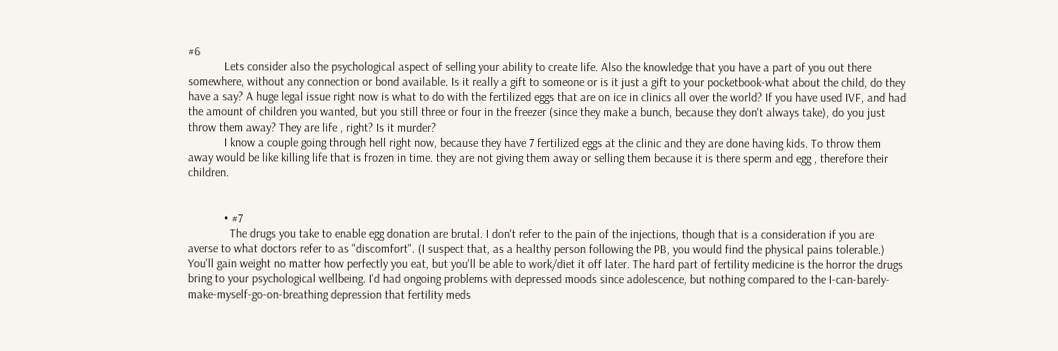#6
            Lets consider also the psychological aspect of selling your ability to create life. Also the knowledge that you have a part of you out there somewhere, without any connection or bond available. Is it really a gift to someone or is it just a gift to your pocketbook-what about the child, do they have a say? A huge legal issue right now is what to do with the fertilized eggs that are on ice in clinics all over the world? If you have used IVF, and had the amount of children you wanted, but you still three or four in the freezer (since they make a bunch, because they don't always take), do you just throw them away? They are life , right? Is it murder?
            I know a couple going through hell right now, because they have 7 fertilized eggs at the clinic and they are done having kids. To throw them away would be like killing life that is frozen in time. they are not giving them away or selling them because it is there sperm and egg , therefore their children.


            • #7
              The drugs you take to enable egg donation are brutal. I don't refer to the pain of the injections, though that is a consideration if you are averse to what doctors refer to as "discomfort". (I suspect that, as a healthy person following the PB, you would find the physical pains tolerable.) You'll gain weight no matter how perfectly you eat, but you'll be able to work/diet it off later. The hard part of fertility medicine is the horror the drugs bring to your psychological wellbeing. I'd had ongoing problems with depressed moods since adolescence, but nothing compared to the I-can-barely-make-myself-go-on-breathing depression that fertility meds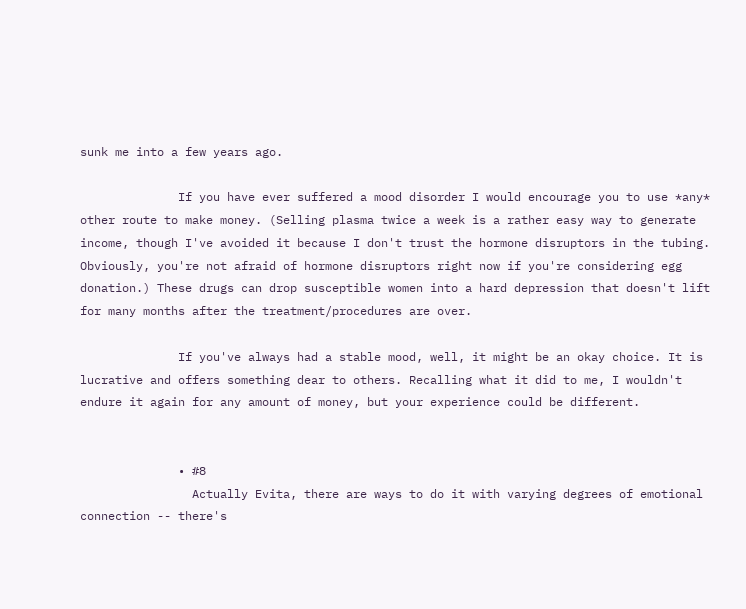sunk me into a few years ago.

              If you have ever suffered a mood disorder I would encourage you to use *any* other route to make money. (Selling plasma twice a week is a rather easy way to generate income, though I've avoided it because I don't trust the hormone disruptors in the tubing. Obviously, you're not afraid of hormone disruptors right now if you're considering egg donation.) These drugs can drop susceptible women into a hard depression that doesn't lift for many months after the treatment/procedures are over.

              If you've always had a stable mood, well, it might be an okay choice. It is lucrative and offers something dear to others. Recalling what it did to me, I wouldn't endure it again for any amount of money, but your experience could be different.


              • #8
                Actually Evita, there are ways to do it with varying degrees of emotional connection -- there's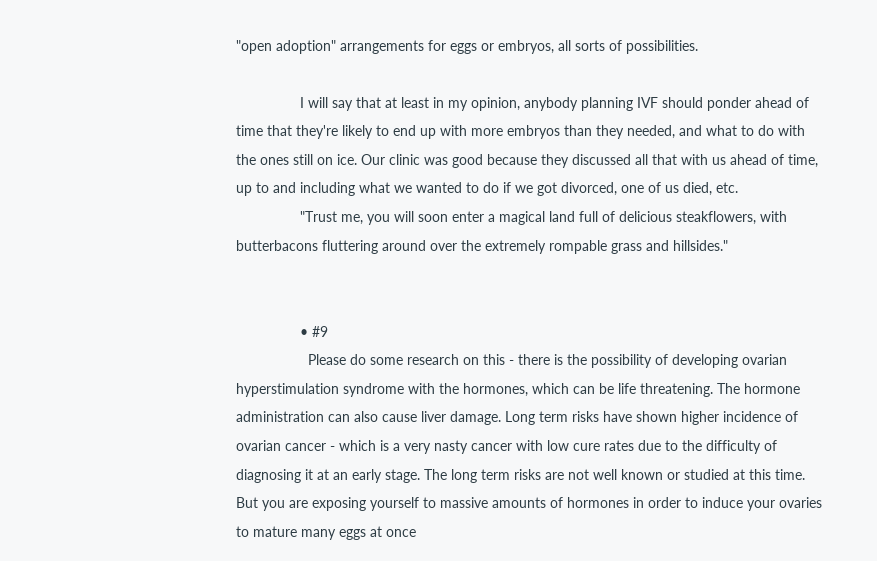"open adoption" arrangements for eggs or embryos, all sorts of possibilities.

                I will say that at least in my opinion, anybody planning IVF should ponder ahead of time that they're likely to end up with more embryos than they needed, and what to do with the ones still on ice. Our clinic was good because they discussed all that with us ahead of time, up to and including what we wanted to do if we got divorced, one of us died, etc.
                "Trust me, you will soon enter a magical land full of delicious steakflowers, with butterbacons fluttering around over the extremely rompable grass and hillsides."


                • #9
                  Please do some research on this - there is the possibility of developing ovarian hyperstimulation syndrome with the hormones, which can be life threatening. The hormone administration can also cause liver damage. Long term risks have shown higher incidence of ovarian cancer - which is a very nasty cancer with low cure rates due to the difficulty of diagnosing it at an early stage. The long term risks are not well known or studied at this time. But you are exposing yourself to massive amounts of hormones in order to induce your ovaries to mature many eggs at once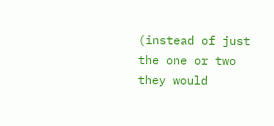(instead of just the one or two they would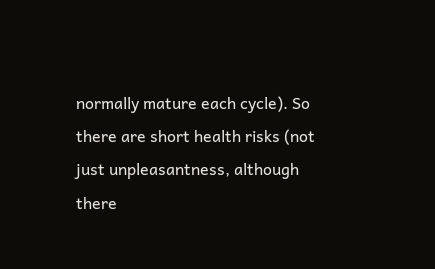normally mature each cycle). So there are short health risks (not just unpleasantness, although there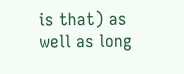is that) as well as long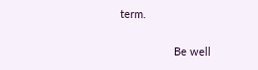term.

                  Be well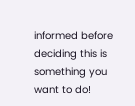informed before deciding this is something you want to do!